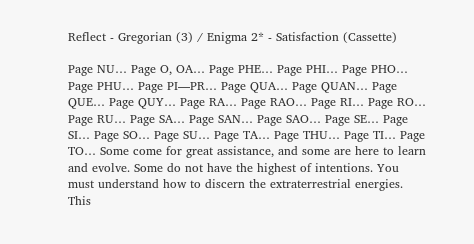Reflect - Gregorian (3) / Enigma 2* - Satisfaction (Cassette)

Page NU… Page O, OA… Page PHE… Page PHI… Page PHO… Page PHU… Page PI—PR… Page QUA… Page QUAN… Page QUE… Page QUY… Page RA… Page RAO… Page RI… Page RO… Page RU… Page SA… Page SAN… Page SAO… Page SE… Page SI… Page SO… Page SU… Page TA… Page THU… Page TI… Page TO… Some come for great assistance, and some are here to learn and evolve. Some do not have the highest of intentions. You must understand how to discern the extraterrestrial energies. This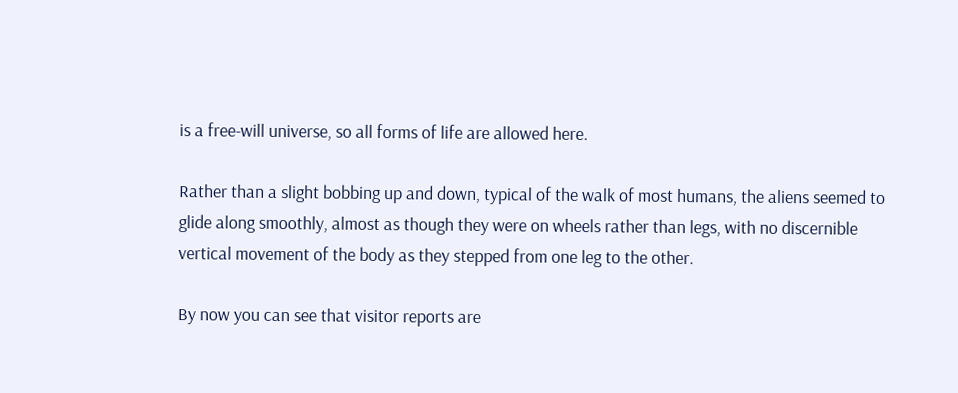is a free-will universe, so all forms of life are allowed here.

Rather than a slight bobbing up and down, typical of the walk of most humans, the aliens seemed to glide along smoothly, almost as though they were on wheels rather than legs, with no discernible vertical movement of the body as they stepped from one leg to the other.

By now you can see that visitor reports are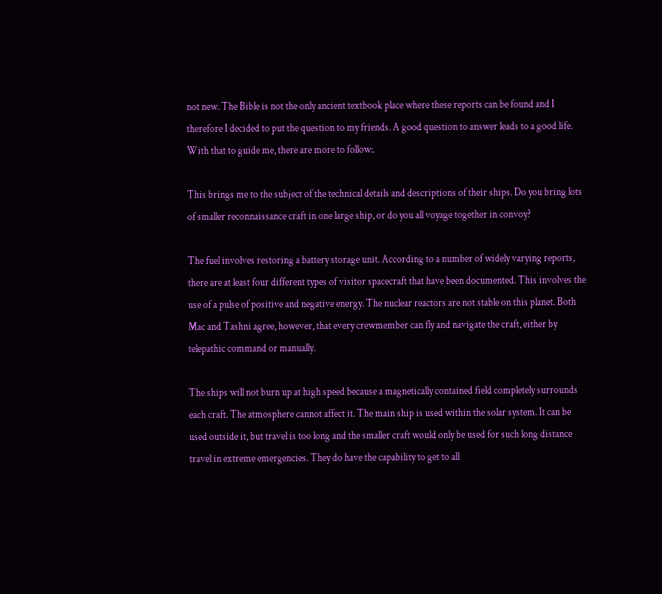not new. The Bible is not the only ancient textbook place where these reports can be found and I therefore I decided to put the question to my friends. A good question to answer leads to a good life. With that to guide me, there are more to follow:.

This brings me to the subject of the technical details and descriptions of their ships. Do you bring lots of smaller reconnaissance craft in one large ship, or do you all voyage together in convoy?

The fuel involves restoring a battery storage unit. According to a number of widely varying reports, there are at least four different types of visitor spacecraft that have been documented. This involves the use of a pulse of positive and negative energy. The nuclear reactors are not stable on this planet. Both Mac and Tashni agree, however, that every crewmember can fly and navigate the craft, either by telepathic command or manually.

The ships will not burn up at high speed because a magnetically contained field completely surrounds each craft. The atmosphere cannot affect it. The main ship is used within the solar system. It can be used outside it, but travel is too long and the smaller craft would only be used for such long distance travel in extreme emergencies. They do have the capability to get to all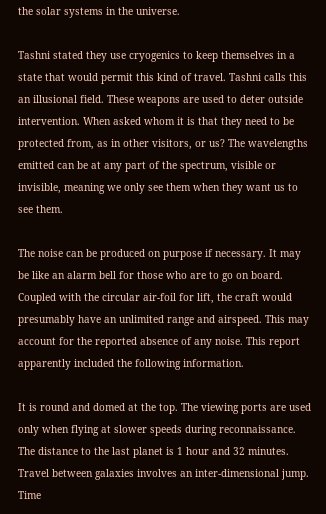the solar systems in the universe.

Tashni stated they use cryogenics to keep themselves in a state that would permit this kind of travel. Tashni calls this an illusional field. These weapons are used to deter outside intervention. When asked whom it is that they need to be protected from, as in other visitors, or us? The wavelengths emitted can be at any part of the spectrum, visible or invisible, meaning we only see them when they want us to see them.

The noise can be produced on purpose if necessary. It may be like an alarm bell for those who are to go on board. Coupled with the circular air-foil for lift, the craft would presumably have an unlimited range and airspeed. This may account for the reported absence of any noise. This report apparently included the following information.

It is round and domed at the top. The viewing ports are used only when flying at slower speeds during reconnaissance. The distance to the last planet is 1 hour and 32 minutes. Travel between galaxies involves an inter-dimensional jump. Time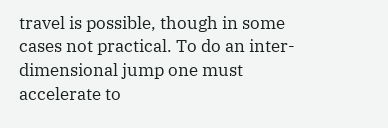travel is possible, though in some cases not practical. To do an inter-dimensional jump one must accelerate to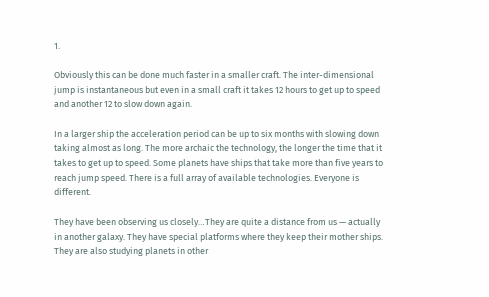1.

Obviously this can be done much faster in a smaller craft. The inter-dimensional jump is instantaneous but even in a small craft it takes 12 hours to get up to speed and another 12 to slow down again.

In a larger ship the acceleration period can be up to six months with slowing down taking almost as long. The more archaic the technology, the longer the time that it takes to get up to speed. Some planets have ships that take more than five years to reach jump speed. There is a full array of available technologies. Everyone is different.

They have been observing us closely…They are quite a distance from us — actually in another galaxy. They have special platforms where they keep their mother ships. They are also studying planets in other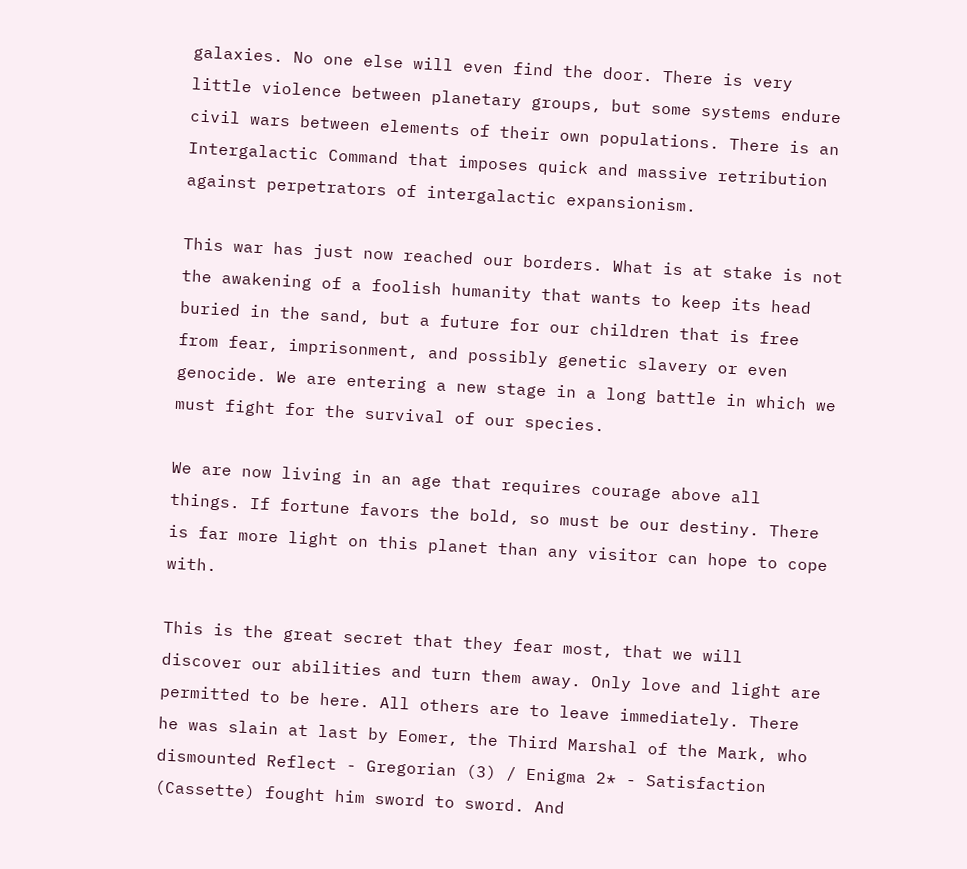galaxies. No one else will even find the door. There is very little violence between planetary groups, but some systems endure civil wars between elements of their own populations. There is an Intergalactic Command that imposes quick and massive retribution against perpetrators of intergalactic expansionism.

This war has just now reached our borders. What is at stake is not the awakening of a foolish humanity that wants to keep its head buried in the sand, but a future for our children that is free from fear, imprisonment, and possibly genetic slavery or even genocide. We are entering a new stage in a long battle in which we must fight for the survival of our species.

We are now living in an age that requires courage above all things. If fortune favors the bold, so must be our destiny. There is far more light on this planet than any visitor can hope to cope with.

This is the great secret that they fear most, that we will discover our abilities and turn them away. Only love and light are permitted to be here. All others are to leave immediately. There he was slain at last by Eomer, the Third Marshal of the Mark, who dismounted Reflect - Gregorian (3) / Enigma 2* - Satisfaction (Cassette) fought him sword to sword. And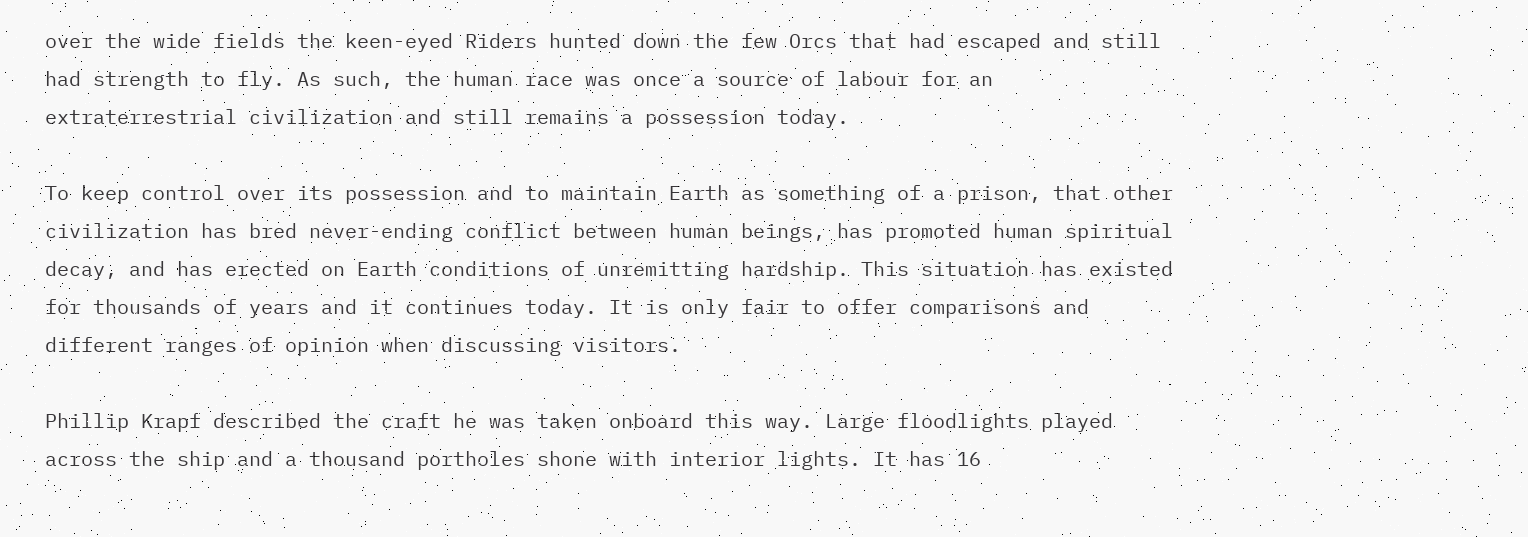over the wide fields the keen-eyed Riders hunted down the few Orcs that had escaped and still had strength to fly. As such, the human race was once a source of labour for an extraterrestrial civilization and still remains a possession today.

To keep control over its possession and to maintain Earth as something of a prison, that other civilization has bred never-ending conflict between human beings, has promoted human spiritual decay, and has erected on Earth conditions of unremitting hardship. This situation has existed for thousands of years and it continues today. It is only fair to offer comparisons and different ranges of opinion when discussing visitors.

Phillip Krapf described the craft he was taken onboard this way. Large floodlights played across the ship and a thousand portholes shone with interior lights. It has 16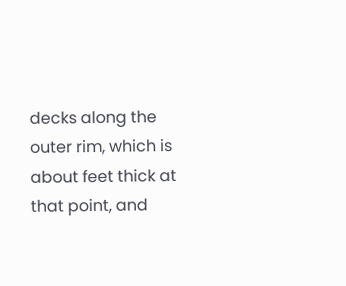decks along the outer rim, which is about feet thick at that point, and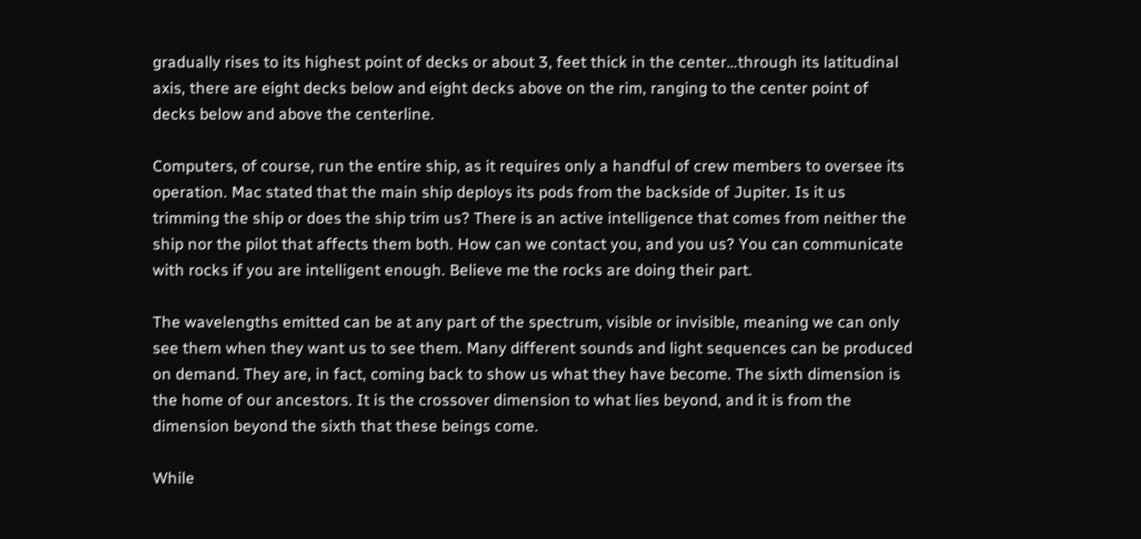gradually rises to its highest point of decks or about 3, feet thick in the center…through its latitudinal axis, there are eight decks below and eight decks above on the rim, ranging to the center point of decks below and above the centerline.

Computers, of course, run the entire ship, as it requires only a handful of crew members to oversee its operation. Mac stated that the main ship deploys its pods from the backside of Jupiter. Is it us trimming the ship or does the ship trim us? There is an active intelligence that comes from neither the ship nor the pilot that affects them both. How can we contact you, and you us? You can communicate with rocks if you are intelligent enough. Believe me the rocks are doing their part.

The wavelengths emitted can be at any part of the spectrum, visible or invisible, meaning we can only see them when they want us to see them. Many different sounds and light sequences can be produced on demand. They are, in fact, coming back to show us what they have become. The sixth dimension is the home of our ancestors. It is the crossover dimension to what lies beyond, and it is from the dimension beyond the sixth that these beings come.

While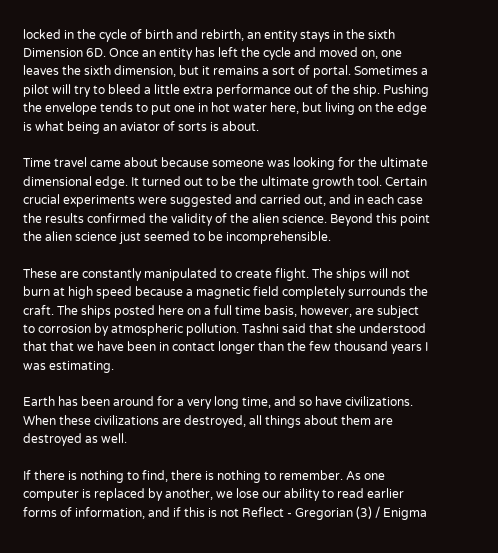locked in the cycle of birth and rebirth, an entity stays in the sixth Dimension 6D. Once an entity has left the cycle and moved on, one leaves the sixth dimension, but it remains a sort of portal. Sometimes a pilot will try to bleed a little extra performance out of the ship. Pushing the envelope tends to put one in hot water here, but living on the edge is what being an aviator of sorts is about.

Time travel came about because someone was looking for the ultimate dimensional edge. It turned out to be the ultimate growth tool. Certain crucial experiments were suggested and carried out, and in each case the results confirmed the validity of the alien science. Beyond this point the alien science just seemed to be incomprehensible.

These are constantly manipulated to create flight. The ships will not burn at high speed because a magnetic field completely surrounds the craft. The ships posted here on a full time basis, however, are subject to corrosion by atmospheric pollution. Tashni said that she understood that that we have been in contact longer than the few thousand years I was estimating.

Earth has been around for a very long time, and so have civilizations. When these civilizations are destroyed, all things about them are destroyed as well.

If there is nothing to find, there is nothing to remember. As one computer is replaced by another, we lose our ability to read earlier forms of information, and if this is not Reflect - Gregorian (3) / Enigma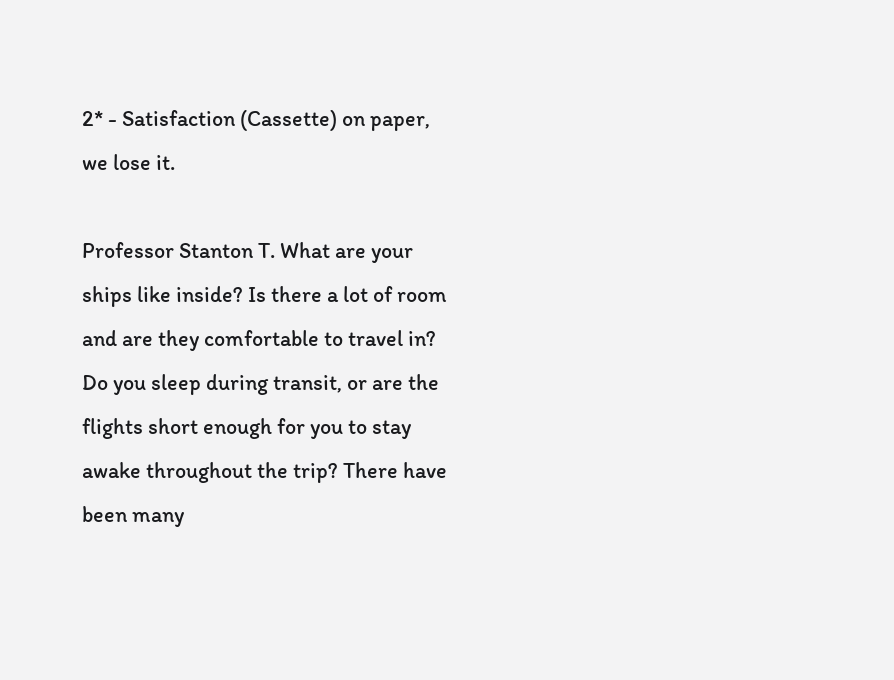2* - Satisfaction (Cassette) on paper, we lose it.

Professor Stanton T. What are your ships like inside? Is there a lot of room and are they comfortable to travel in? Do you sleep during transit, or are the flights short enough for you to stay awake throughout the trip? There have been many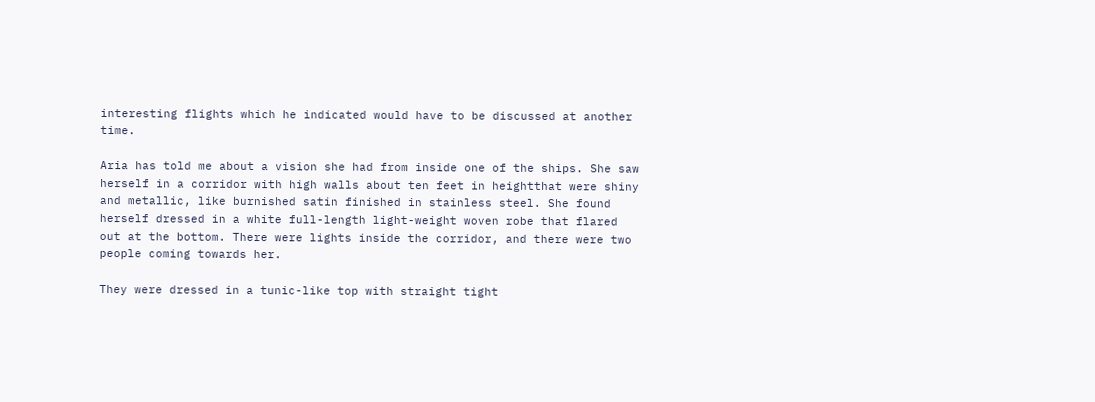interesting flights which he indicated would have to be discussed at another time.

Aria has told me about a vision she had from inside one of the ships. She saw herself in a corridor with high walls about ten feet in heightthat were shiny and metallic, like burnished satin finished in stainless steel. She found herself dressed in a white full-length light-weight woven robe that flared out at the bottom. There were lights inside the corridor, and there were two people coming towards her.

They were dressed in a tunic-like top with straight tight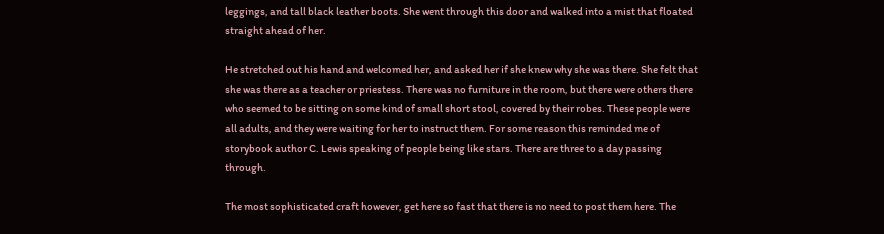leggings, and tall black leather boots. She went through this door and walked into a mist that floated straight ahead of her.

He stretched out his hand and welcomed her, and asked her if she knew why she was there. She felt that she was there as a teacher or priestess. There was no furniture in the room, but there were others there who seemed to be sitting on some kind of small short stool, covered by their robes. These people were all adults, and they were waiting for her to instruct them. For some reason this reminded me of storybook author C. Lewis speaking of people being like stars. There are three to a day passing through.

The most sophisticated craft however, get here so fast that there is no need to post them here. The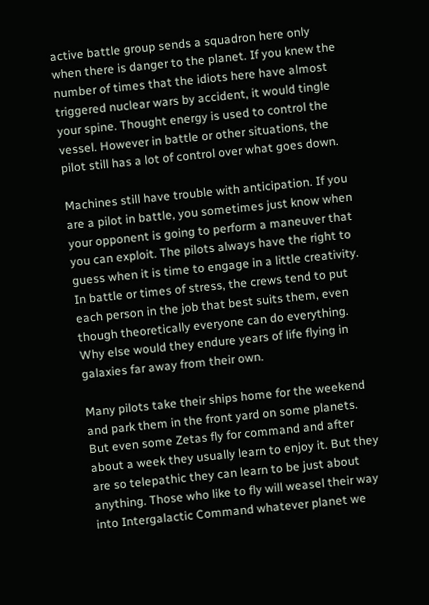active battle group sends a squadron here only when there is danger to the planet. If you knew the number of times that the idiots here have almost triggered nuclear wars by accident, it would tingle your spine. Thought energy is used to control the vessel. However in battle or other situations, the pilot still has a lot of control over what goes down.

Machines still have trouble with anticipation. If you are a pilot in battle, you sometimes just know when your opponent is going to perform a maneuver that you can exploit. The pilots always have the right to guess when it is time to engage in a little creativity. In battle or times of stress, the crews tend to put each person in the job that best suits them, even though theoretically everyone can do everything. Why else would they endure years of life flying in galaxies far away from their own.

Many pilots take their ships home for the weekend and park them in the front yard on some planets. But even some Zetas fly for command and after about a week they usually learn to enjoy it. But they are so telepathic they can learn to be just about anything. Those who like to fly will weasel their way into Intergalactic Command whatever planet we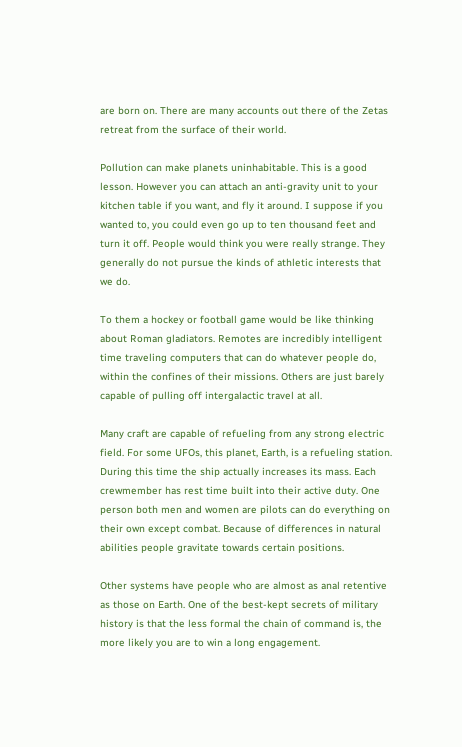are born on. There are many accounts out there of the Zetas retreat from the surface of their world.

Pollution can make planets uninhabitable. This is a good lesson. However you can attach an anti-gravity unit to your kitchen table if you want, and fly it around. I suppose if you wanted to, you could even go up to ten thousand feet and turn it off. People would think you were really strange. They generally do not pursue the kinds of athletic interests that we do.

To them a hockey or football game would be like thinking about Roman gladiators. Remotes are incredibly intelligent time traveling computers that can do whatever people do, within the confines of their missions. Others are just barely capable of pulling off intergalactic travel at all.

Many craft are capable of refueling from any strong electric field. For some UFOs, this planet, Earth, is a refueling station. During this time the ship actually increases its mass. Each crewmember has rest time built into their active duty. One person both men and women are pilots can do everything on their own except combat. Because of differences in natural abilities people gravitate towards certain positions.

Other systems have people who are almost as anal retentive as those on Earth. One of the best-kept secrets of military history is that the less formal the chain of command is, the more likely you are to win a long engagement.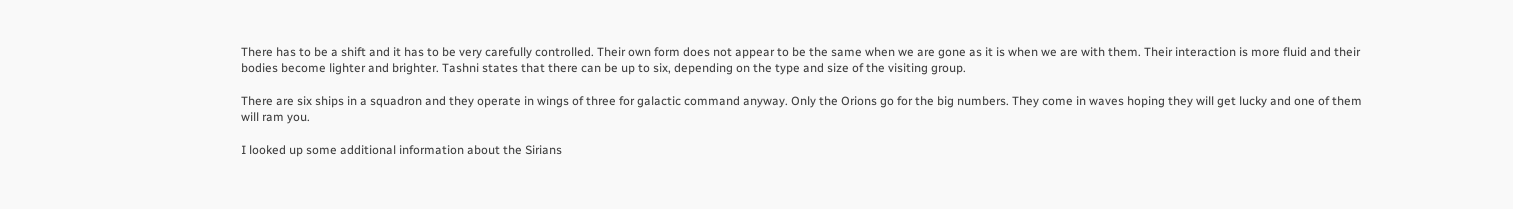There has to be a shift and it has to be very carefully controlled. Their own form does not appear to be the same when we are gone as it is when we are with them. Their interaction is more fluid and their bodies become lighter and brighter. Tashni states that there can be up to six, depending on the type and size of the visiting group.

There are six ships in a squadron and they operate in wings of three for galactic command anyway. Only the Orions go for the big numbers. They come in waves hoping they will get lucky and one of them will ram you.

I looked up some additional information about the Sirians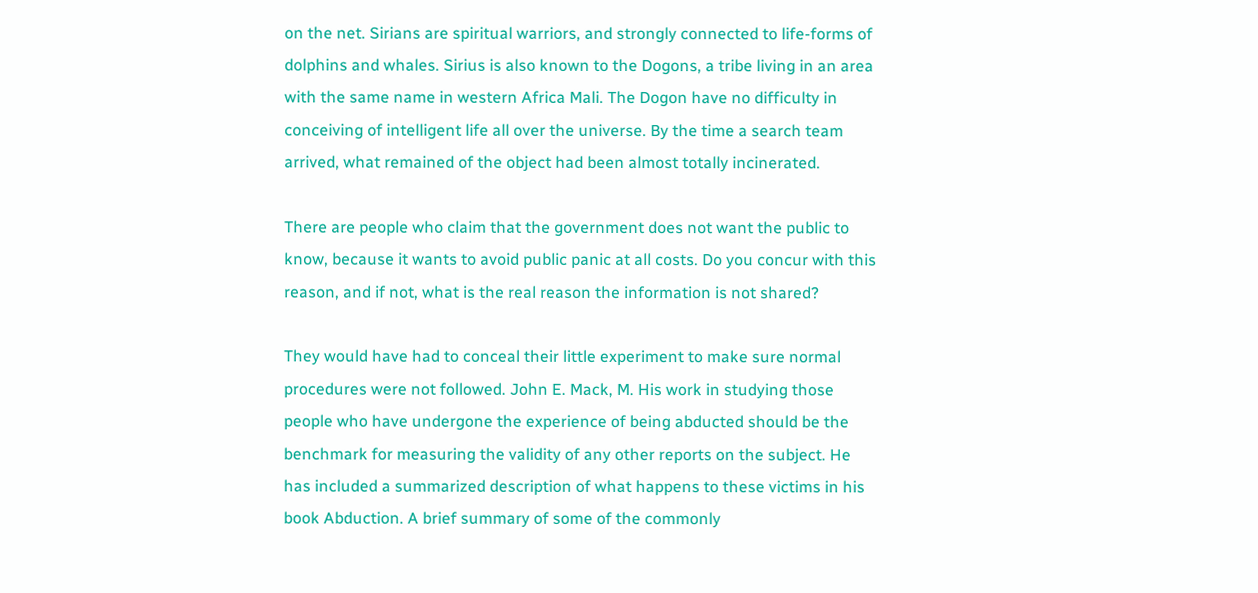on the net. Sirians are spiritual warriors, and strongly connected to life-forms of dolphins and whales. Sirius is also known to the Dogons, a tribe living in an area with the same name in western Africa Mali. The Dogon have no difficulty in conceiving of intelligent life all over the universe. By the time a search team arrived, what remained of the object had been almost totally incinerated.

There are people who claim that the government does not want the public to know, because it wants to avoid public panic at all costs. Do you concur with this reason, and if not, what is the real reason the information is not shared?

They would have had to conceal their little experiment to make sure normal procedures were not followed. John E. Mack, M. His work in studying those people who have undergone the experience of being abducted should be the benchmark for measuring the validity of any other reports on the subject. He has included a summarized description of what happens to these victims in his book Abduction. A brief summary of some of the commonly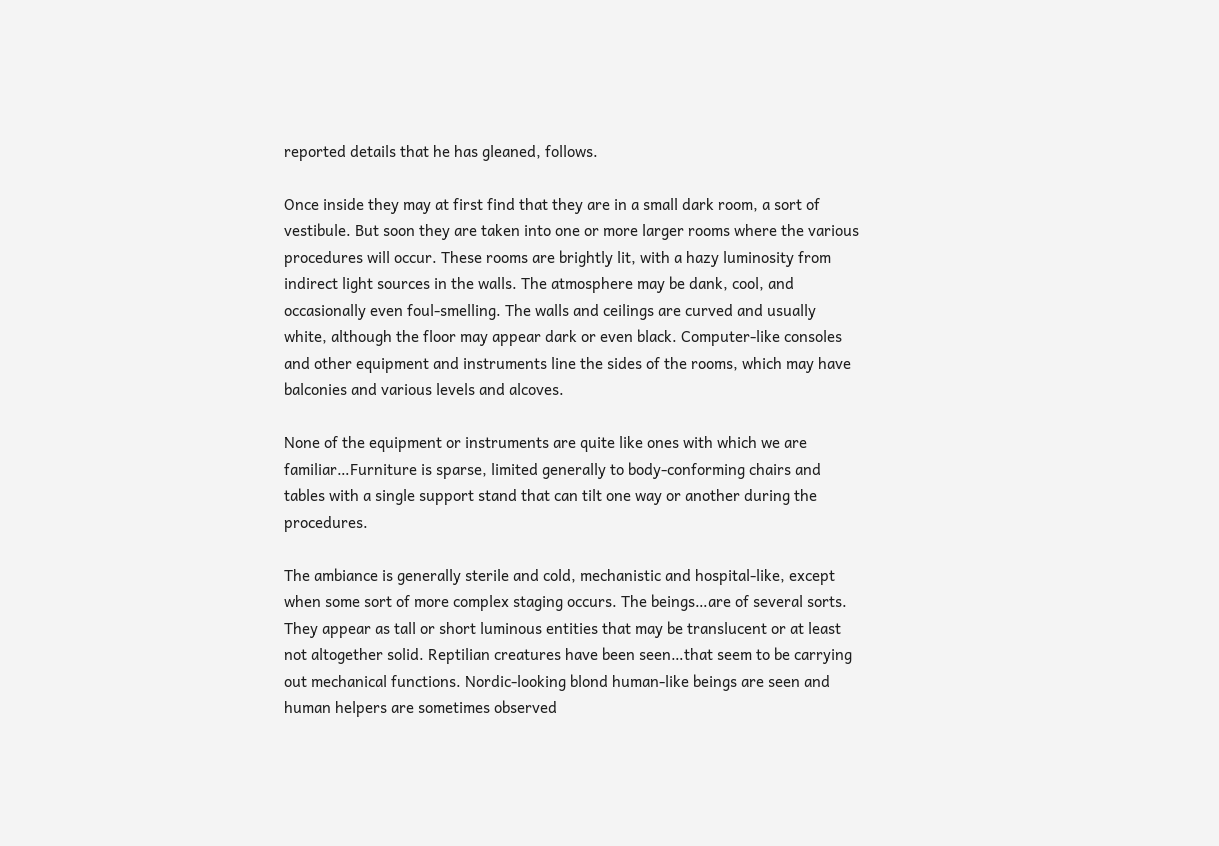reported details that he has gleaned, follows.

Once inside they may at first find that they are in a small dark room, a sort of vestibule. But soon they are taken into one or more larger rooms where the various procedures will occur. These rooms are brightly lit, with a hazy luminosity from indirect light sources in the walls. The atmosphere may be dank, cool, and occasionally even foul-smelling. The walls and ceilings are curved and usually white, although the floor may appear dark or even black. Computer-like consoles and other equipment and instruments line the sides of the rooms, which may have balconies and various levels and alcoves.

None of the equipment or instruments are quite like ones with which we are familiar…Furniture is sparse, limited generally to body-conforming chairs and tables with a single support stand that can tilt one way or another during the procedures.

The ambiance is generally sterile and cold, mechanistic and hospital-like, except when some sort of more complex staging occurs. The beings…are of several sorts. They appear as tall or short luminous entities that may be translucent or at least not altogether solid. Reptilian creatures have been seen…that seem to be carrying out mechanical functions. Nordic-looking blond human-like beings are seen and human helpers are sometimes observed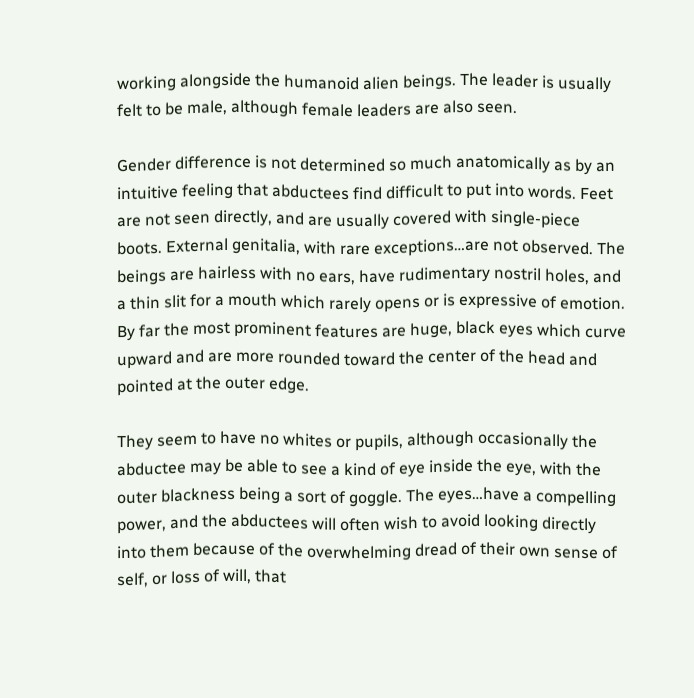working alongside the humanoid alien beings. The leader is usually felt to be male, although female leaders are also seen.

Gender difference is not determined so much anatomically as by an intuitive feeling that abductees find difficult to put into words. Feet are not seen directly, and are usually covered with single-piece boots. External genitalia, with rare exceptions…are not observed. The beings are hairless with no ears, have rudimentary nostril holes, and a thin slit for a mouth which rarely opens or is expressive of emotion. By far the most prominent features are huge, black eyes which curve upward and are more rounded toward the center of the head and pointed at the outer edge.

They seem to have no whites or pupils, although occasionally the abductee may be able to see a kind of eye inside the eye, with the outer blackness being a sort of goggle. The eyes…have a compelling power, and the abductees will often wish to avoid looking directly into them because of the overwhelming dread of their own sense of self, or loss of will, that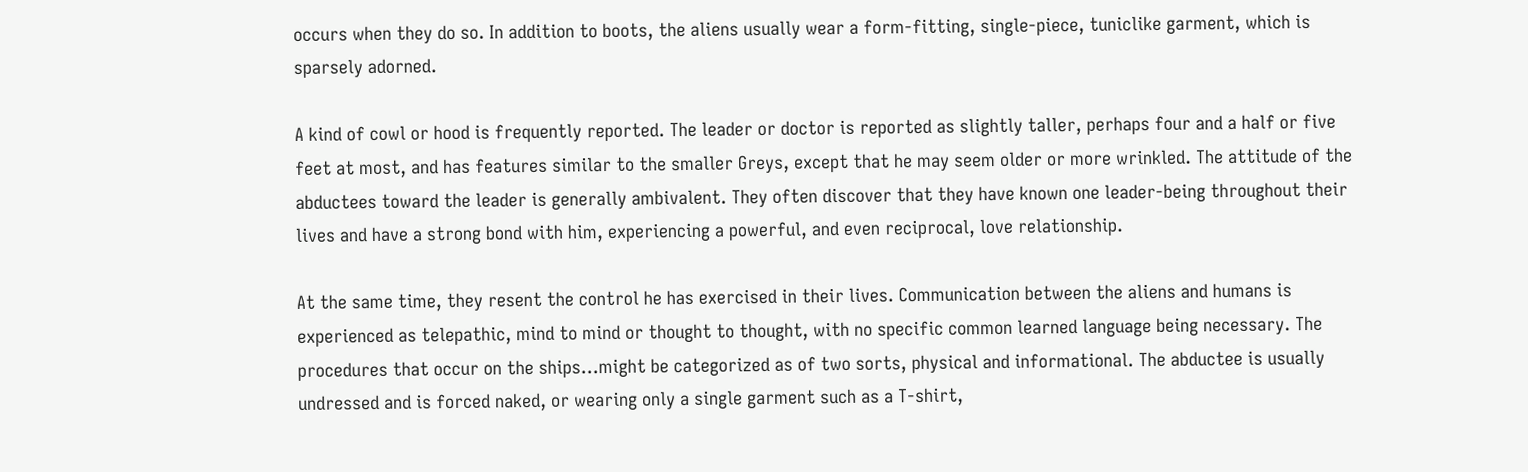occurs when they do so. In addition to boots, the aliens usually wear a form-fitting, single-piece, tuniclike garment, which is sparsely adorned.

A kind of cowl or hood is frequently reported. The leader or doctor is reported as slightly taller, perhaps four and a half or five feet at most, and has features similar to the smaller Greys, except that he may seem older or more wrinkled. The attitude of the abductees toward the leader is generally ambivalent. They often discover that they have known one leader-being throughout their lives and have a strong bond with him, experiencing a powerful, and even reciprocal, love relationship.

At the same time, they resent the control he has exercised in their lives. Communication between the aliens and humans is experienced as telepathic, mind to mind or thought to thought, with no specific common learned language being necessary. The procedures that occur on the ships…might be categorized as of two sorts, physical and informational. The abductee is usually undressed and is forced naked, or wearing only a single garment such as a T-shirt,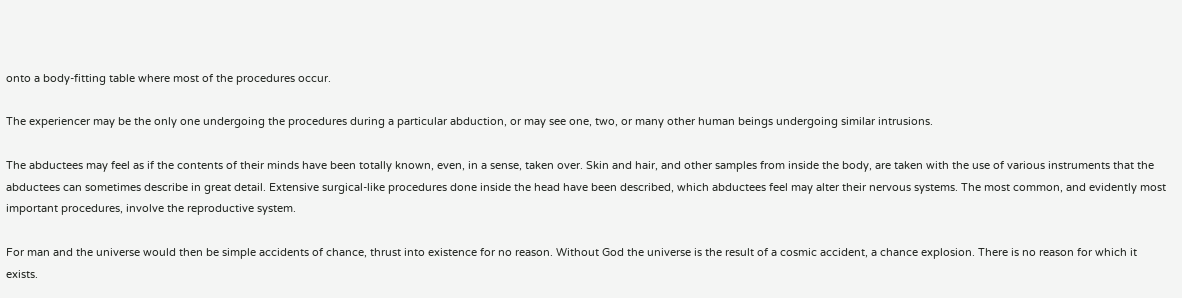onto a body-fitting table where most of the procedures occur.

The experiencer may be the only one undergoing the procedures during a particular abduction, or may see one, two, or many other human beings undergoing similar intrusions.

The abductees may feel as if the contents of their minds have been totally known, even, in a sense, taken over. Skin and hair, and other samples from inside the body, are taken with the use of various instruments that the abductees can sometimes describe in great detail. Extensive surgical-like procedures done inside the head have been described, which abductees feel may alter their nervous systems. The most common, and evidently most important procedures, involve the reproductive system.

For man and the universe would then be simple accidents of chance, thrust into existence for no reason. Without God the universe is the result of a cosmic accident, a chance explosion. There is no reason for which it exists.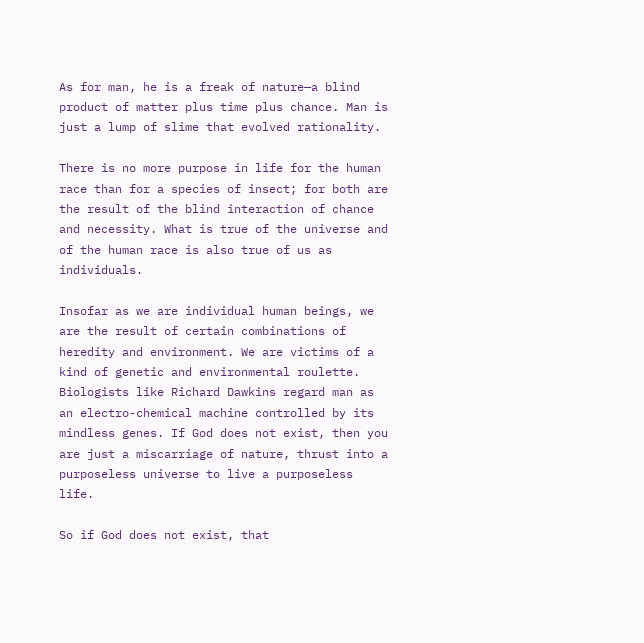As for man, he is a freak of nature—a blind product of matter plus time plus chance. Man is just a lump of slime that evolved rationality.

There is no more purpose in life for the human race than for a species of insect; for both are the result of the blind interaction of chance and necessity. What is true of the universe and of the human race is also true of us as individuals.

Insofar as we are individual human beings, we are the result of certain combinations of heredity and environment. We are victims of a kind of genetic and environmental roulette. Biologists like Richard Dawkins regard man as an electro-chemical machine controlled by its mindless genes. If God does not exist, then you are just a miscarriage of nature, thrust into a purposeless universe to live a purposeless life.

So if God does not exist, that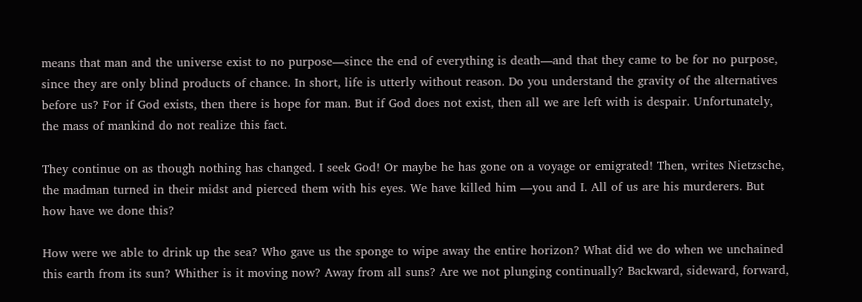means that man and the universe exist to no purpose—since the end of everything is death—and that they came to be for no purpose, since they are only blind products of chance. In short, life is utterly without reason. Do you understand the gravity of the alternatives before us? For if God exists, then there is hope for man. But if God does not exist, then all we are left with is despair. Unfortunately, the mass of mankind do not realize this fact.

They continue on as though nothing has changed. I seek God! Or maybe he has gone on a voyage or emigrated! Then, writes Nietzsche, the madman turned in their midst and pierced them with his eyes. We have killed him —you and I. All of us are his murderers. But how have we done this?

How were we able to drink up the sea? Who gave us the sponge to wipe away the entire horizon? What did we do when we unchained this earth from its sun? Whither is it moving now? Away from all suns? Are we not plunging continually? Backward, sideward, forward,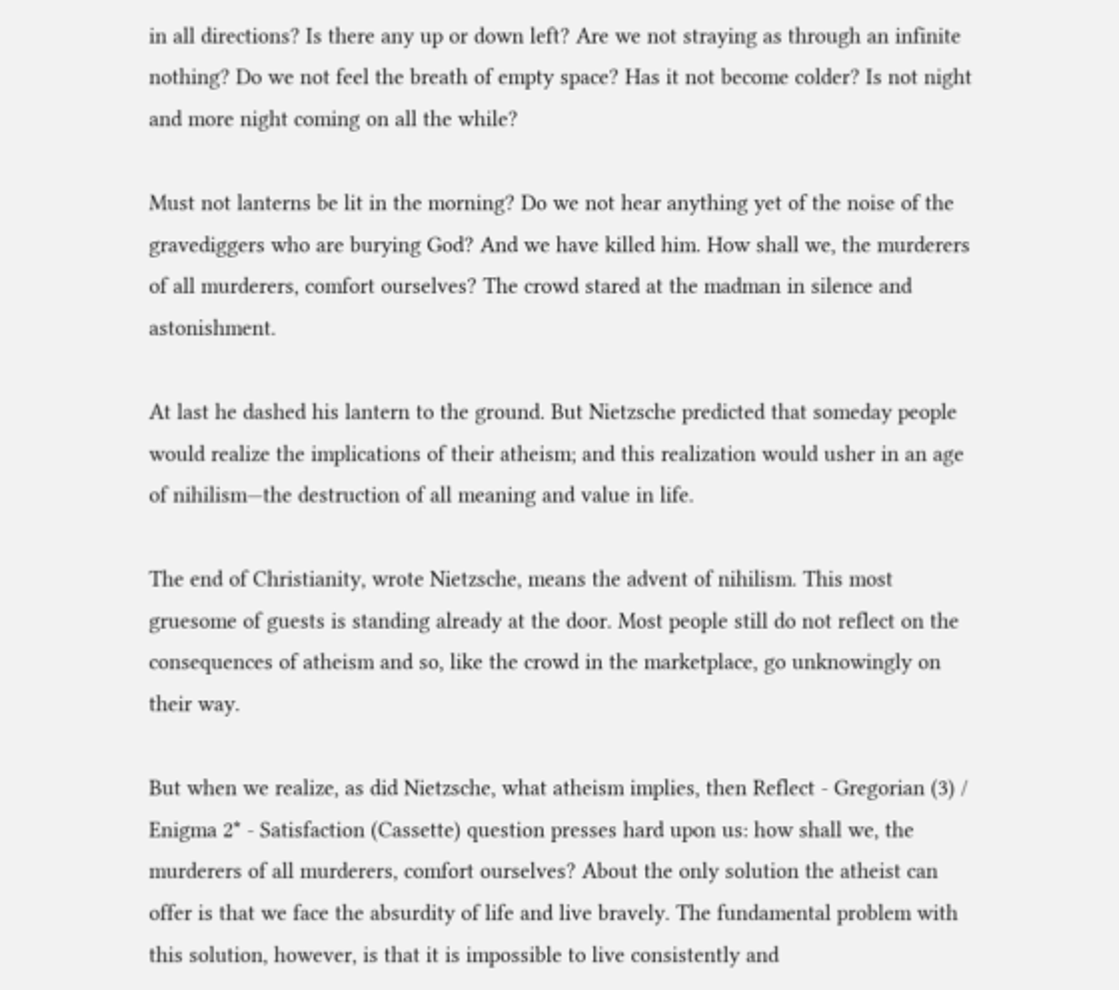in all directions? Is there any up or down left? Are we not straying as through an infinite nothing? Do we not feel the breath of empty space? Has it not become colder? Is not night and more night coming on all the while?

Must not lanterns be lit in the morning? Do we not hear anything yet of the noise of the gravediggers who are burying God? And we have killed him. How shall we, the murderers of all murderers, comfort ourselves? The crowd stared at the madman in silence and astonishment.

At last he dashed his lantern to the ground. But Nietzsche predicted that someday people would realize the implications of their atheism; and this realization would usher in an age of nihilism—the destruction of all meaning and value in life.

The end of Christianity, wrote Nietzsche, means the advent of nihilism. This most gruesome of guests is standing already at the door. Most people still do not reflect on the consequences of atheism and so, like the crowd in the marketplace, go unknowingly on their way.

But when we realize, as did Nietzsche, what atheism implies, then Reflect - Gregorian (3) / Enigma 2* - Satisfaction (Cassette) question presses hard upon us: how shall we, the murderers of all murderers, comfort ourselves? About the only solution the atheist can offer is that we face the absurdity of life and live bravely. The fundamental problem with this solution, however, is that it is impossible to live consistently and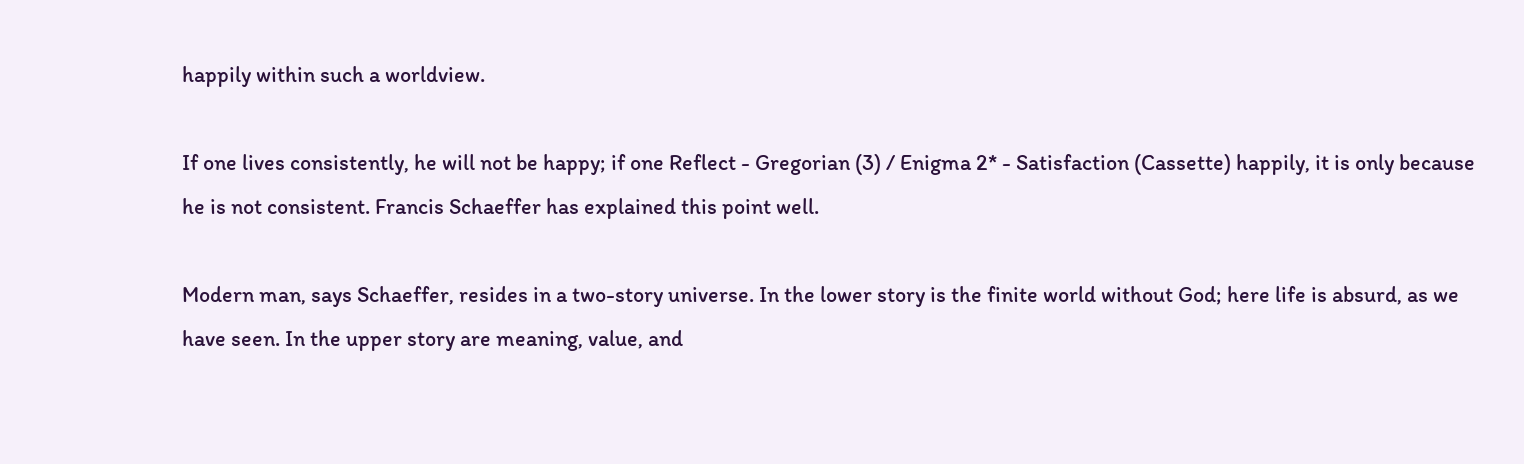happily within such a worldview.

If one lives consistently, he will not be happy; if one Reflect - Gregorian (3) / Enigma 2* - Satisfaction (Cassette) happily, it is only because he is not consistent. Francis Schaeffer has explained this point well.

Modern man, says Schaeffer, resides in a two-story universe. In the lower story is the finite world without God; here life is absurd, as we have seen. In the upper story are meaning, value, and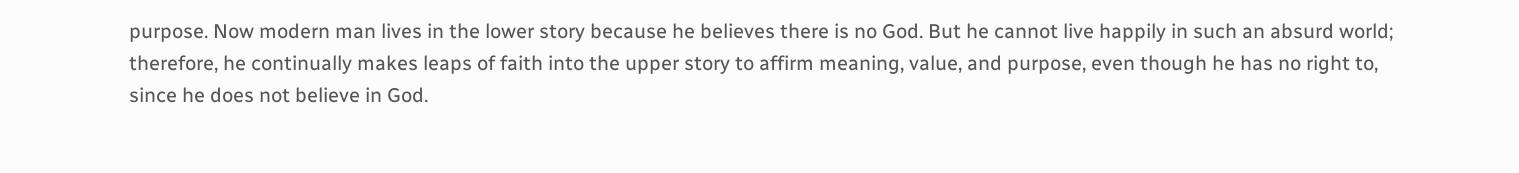purpose. Now modern man lives in the lower story because he believes there is no God. But he cannot live happily in such an absurd world; therefore, he continually makes leaps of faith into the upper story to affirm meaning, value, and purpose, even though he has no right to, since he does not believe in God.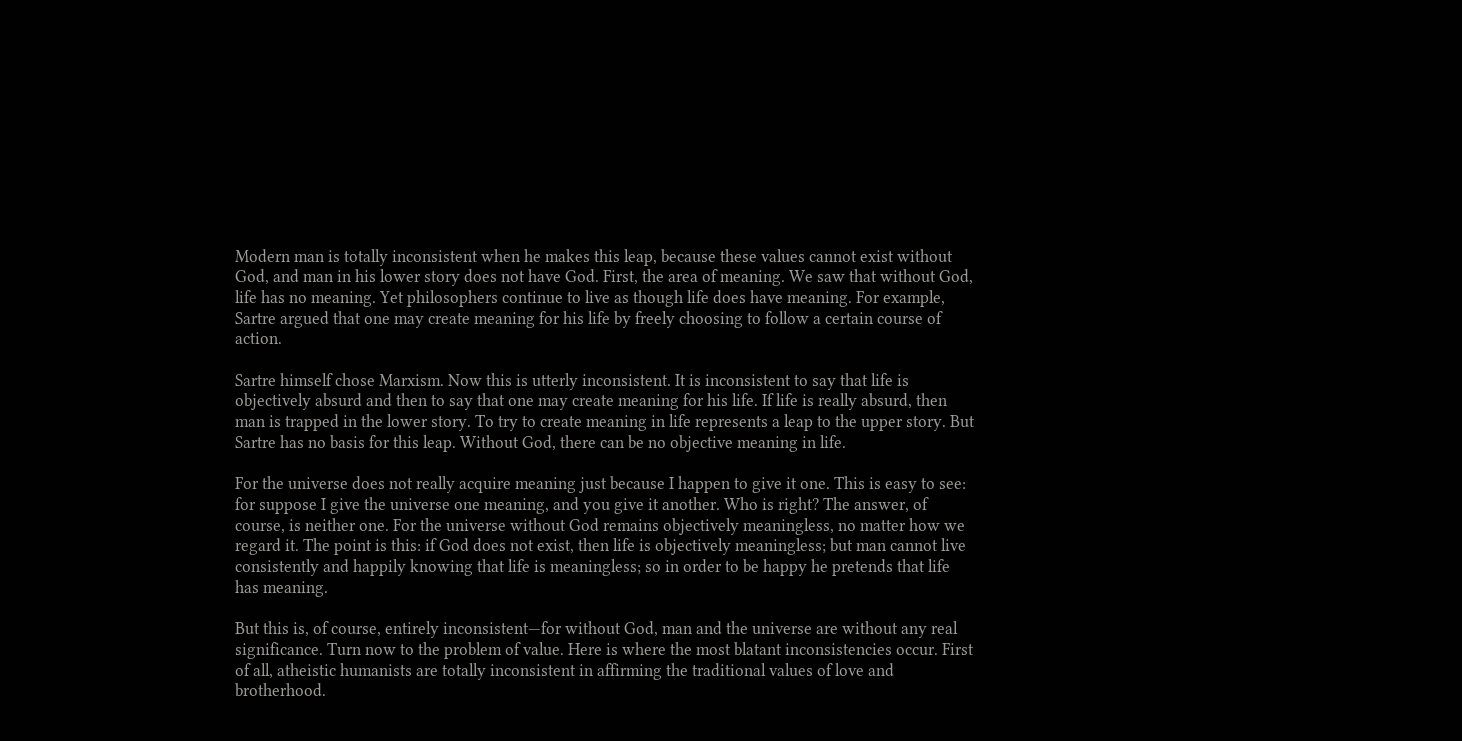Modern man is totally inconsistent when he makes this leap, because these values cannot exist without God, and man in his lower story does not have God. First, the area of meaning. We saw that without God, life has no meaning. Yet philosophers continue to live as though life does have meaning. For example, Sartre argued that one may create meaning for his life by freely choosing to follow a certain course of action.

Sartre himself chose Marxism. Now this is utterly inconsistent. It is inconsistent to say that life is objectively absurd and then to say that one may create meaning for his life. If life is really absurd, then man is trapped in the lower story. To try to create meaning in life represents a leap to the upper story. But Sartre has no basis for this leap. Without God, there can be no objective meaning in life.

For the universe does not really acquire meaning just because I happen to give it one. This is easy to see: for suppose I give the universe one meaning, and you give it another. Who is right? The answer, of course, is neither one. For the universe without God remains objectively meaningless, no matter how we regard it. The point is this: if God does not exist, then life is objectively meaningless; but man cannot live consistently and happily knowing that life is meaningless; so in order to be happy he pretends that life has meaning.

But this is, of course, entirely inconsistent—for without God, man and the universe are without any real significance. Turn now to the problem of value. Here is where the most blatant inconsistencies occur. First of all, atheistic humanists are totally inconsistent in affirming the traditional values of love and brotherhood.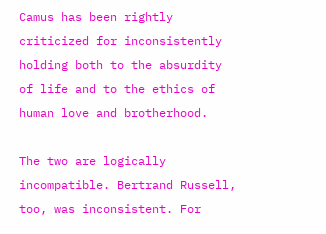Camus has been rightly criticized for inconsistently holding both to the absurdity of life and to the ethics of human love and brotherhood.

The two are logically incompatible. Bertrand Russell, too, was inconsistent. For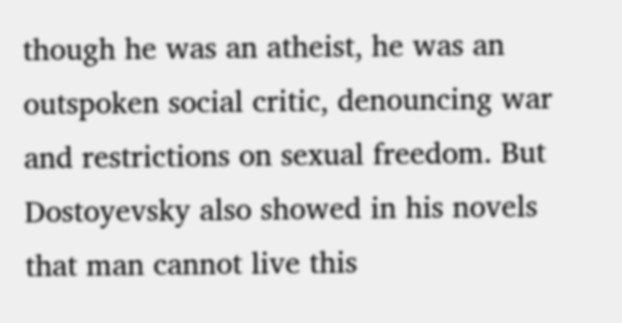though he was an atheist, he was an outspoken social critic, denouncing war and restrictions on sexual freedom. But Dostoyevsky also showed in his novels that man cannot live this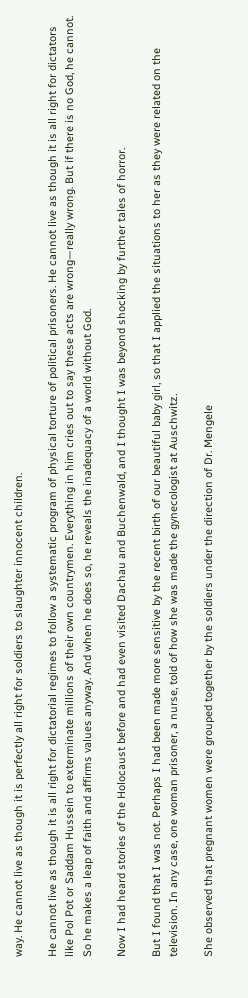way. He cannot live as though it is perfectly all right for soldiers to slaughter innocent children.

He cannot live as though it is all right for dictatorial regimes to follow a systematic program of physical torture of political prisoners. He cannot live as though it is all right for dictators like Pol Pot or Saddam Hussein to exterminate millions of their own countrymen. Everything in him cries out to say these acts are wrong—really wrong. But if there is no God, he cannot. So he makes a leap of faith and affirms values anyway. And when he does so, he reveals the inadequacy of a world without God.

Now I had heard stories of the Holocaust before and had even visited Dachau and Buchenwald, and I thought I was beyond shocking by further tales of horror.

But I found that I was not. Perhaps I had been made more sensitive by the recent birth of our beautiful baby girl, so that I applied the situations to her as they were related on the television. In any case, one woman prisoner, a nurse, told of how she was made the gynecologist at Auschwitz.

She observed that pregnant women were grouped together by the soldiers under the direction of Dr. Mengele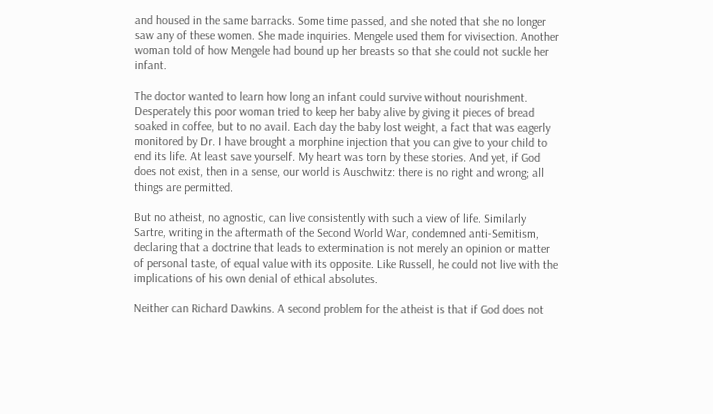and housed in the same barracks. Some time passed, and she noted that she no longer saw any of these women. She made inquiries. Mengele used them for vivisection. Another woman told of how Mengele had bound up her breasts so that she could not suckle her infant.

The doctor wanted to learn how long an infant could survive without nourishment. Desperately this poor woman tried to keep her baby alive by giving it pieces of bread soaked in coffee, but to no avail. Each day the baby lost weight, a fact that was eagerly monitored by Dr. I have brought a morphine injection that you can give to your child to end its life. At least save yourself. My heart was torn by these stories. And yet, if God does not exist, then in a sense, our world is Auschwitz: there is no right and wrong; all things are permitted.

But no atheist, no agnostic, can live consistently with such a view of life. Similarly Sartre, writing in the aftermath of the Second World War, condemned anti-Semitism, declaring that a doctrine that leads to extermination is not merely an opinion or matter of personal taste, of equal value with its opposite. Like Russell, he could not live with the implications of his own denial of ethical absolutes.

Neither can Richard Dawkins. A second problem for the atheist is that if God does not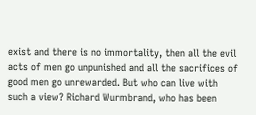exist and there is no immortality, then all the evil acts of men go unpunished and all the sacrifices of good men go unrewarded. But who can live with such a view? Richard Wurmbrand, who has been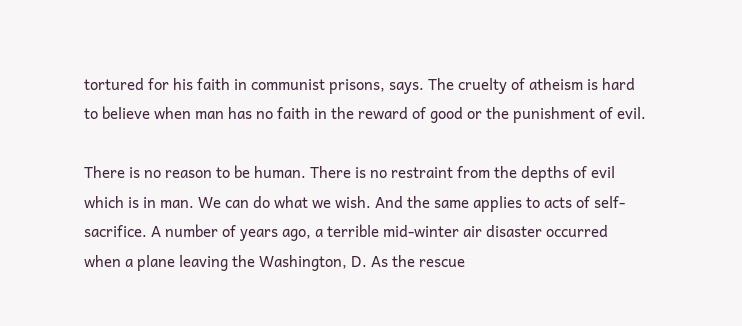tortured for his faith in communist prisons, says. The cruelty of atheism is hard to believe when man has no faith in the reward of good or the punishment of evil.

There is no reason to be human. There is no restraint from the depths of evil which is in man. We can do what we wish. And the same applies to acts of self-sacrifice. A number of years ago, a terrible mid-winter air disaster occurred when a plane leaving the Washington, D. As the rescue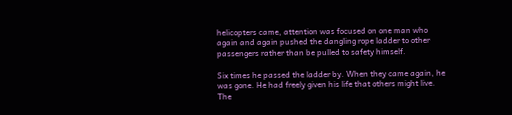helicopters came, attention was focused on one man who again and again pushed the dangling rope ladder to other passengers rather than be pulled to safety himself.

Six times he passed the ladder by. When they came again, he was gone. He had freely given his life that others might live. The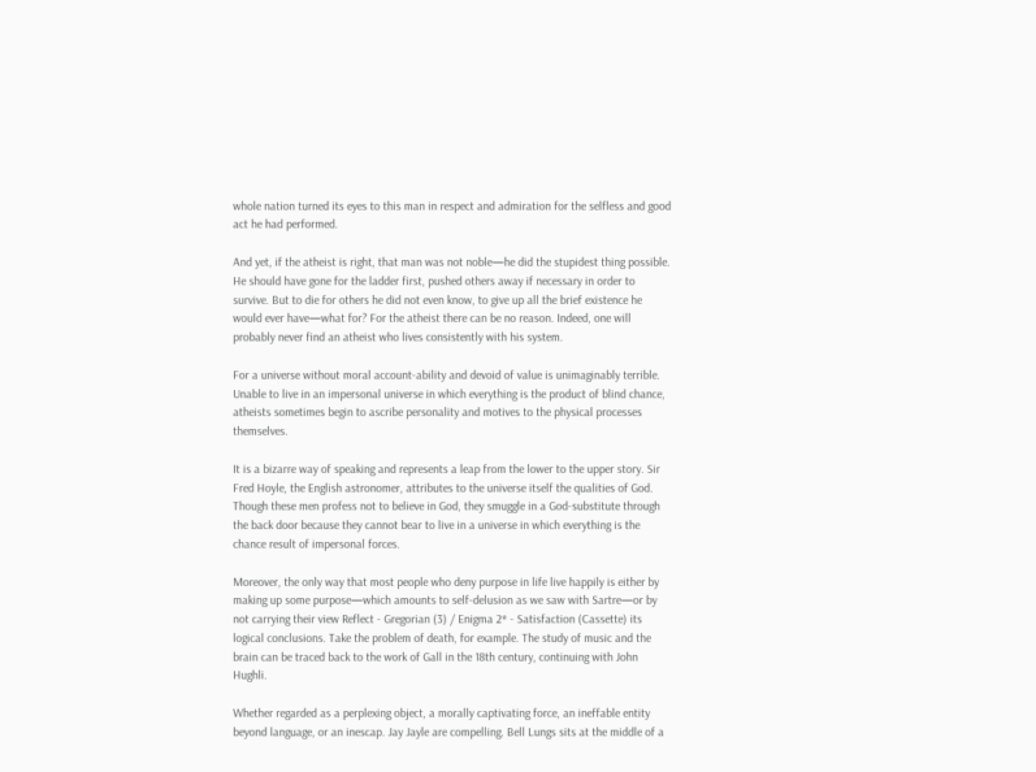whole nation turned its eyes to this man in respect and admiration for the selfless and good act he had performed.

And yet, if the atheist is right, that man was not noble—he did the stupidest thing possible. He should have gone for the ladder first, pushed others away if necessary in order to survive. But to die for others he did not even know, to give up all the brief existence he would ever have—what for? For the atheist there can be no reason. Indeed, one will probably never find an atheist who lives consistently with his system.

For a universe without moral account-ability and devoid of value is unimaginably terrible. Unable to live in an impersonal universe in which everything is the product of blind chance, atheists sometimes begin to ascribe personality and motives to the physical processes themselves.

It is a bizarre way of speaking and represents a leap from the lower to the upper story. Sir Fred Hoyle, the English astronomer, attributes to the universe itself the qualities of God. Though these men profess not to believe in God, they smuggle in a God-substitute through the back door because they cannot bear to live in a universe in which everything is the chance result of impersonal forces.

Moreover, the only way that most people who deny purpose in life live happily is either by making up some purpose—which amounts to self-delusion as we saw with Sartre—or by not carrying their view Reflect - Gregorian (3) / Enigma 2* - Satisfaction (Cassette) its logical conclusions. Take the problem of death, for example. The study of music and the brain can be traced back to the work of Gall in the 18th century, continuing with John Hughli.

Whether regarded as a perplexing object, a morally captivating force, an ineffable entity beyond language, or an inescap. Jay Jayle are compelling. Bell Lungs sits at the middle of a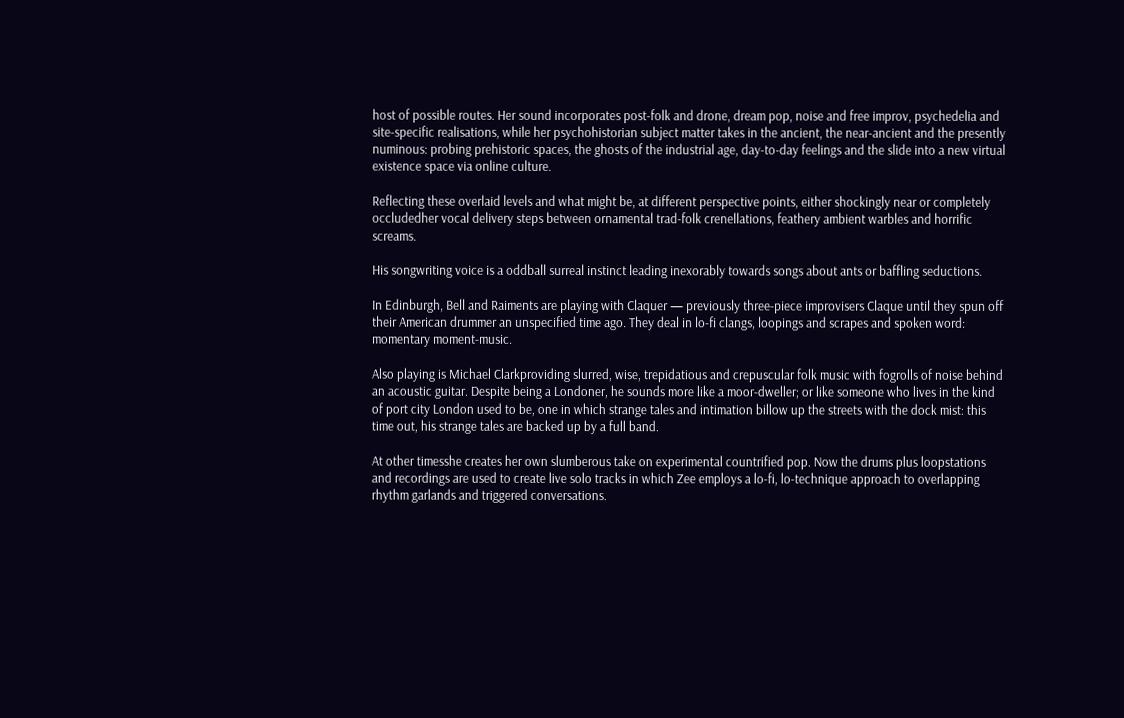host of possible routes. Her sound incorporates post-folk and drone, dream pop, noise and free improv, psychedelia and site-specific realisations, while her psychohistorian subject matter takes in the ancient, the near-ancient and the presently numinous: probing prehistoric spaces, the ghosts of the industrial age, day-to-day feelings and the slide into a new virtual existence space via online culture.

Reflecting these overlaid levels and what might be, at different perspective points, either shockingly near or completely occludedher vocal delivery steps between ornamental trad-folk crenellations, feathery ambient warbles and horrific screams.

His songwriting voice is a oddball surreal instinct leading inexorably towards songs about ants or baffling seductions.

In Edinburgh, Bell and Raiments are playing with Claquer — previously three-piece improvisers Claque until they spun off their American drummer an unspecified time ago. They deal in lo-fi clangs, loopings and scrapes and spoken word: momentary moment-music.

Also playing is Michael Clarkproviding slurred, wise, trepidatious and crepuscular folk music with fogrolls of noise behind an acoustic guitar. Despite being a Londoner, he sounds more like a moor-dweller; or like someone who lives in the kind of port city London used to be, one in which strange tales and intimation billow up the streets with the dock mist: this time out, his strange tales are backed up by a full band.

At other timesshe creates her own slumberous take on experimental countrified pop. Now the drums plus loopstations and recordings are used to create live solo tracks in which Zee employs a lo-fi, lo-technique approach to overlapping rhythm garlands and triggered conversations.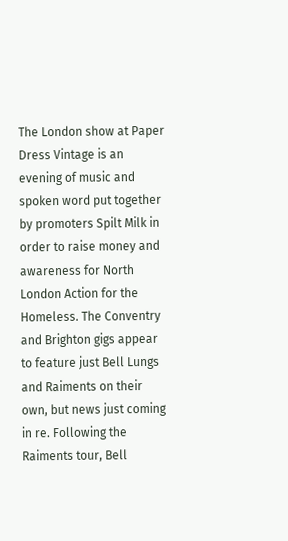The London show at Paper Dress Vintage is an evening of music and spoken word put together by promoters Spilt Milk in order to raise money and awareness for North London Action for the Homeless. The Conventry and Brighton gigs appear to feature just Bell Lungs and Raiments on their own, but news just coming in re. Following the Raiments tour, Bell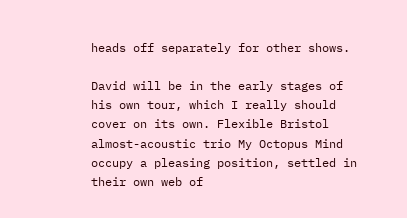heads off separately for other shows.

David will be in the early stages of his own tour, which I really should cover on its own. Flexible Bristol almost-acoustic trio My Octopus Mind occupy a pleasing position, settled in their own web of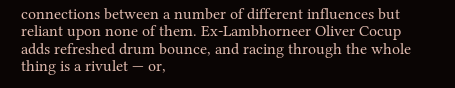connections between a number of different influences but reliant upon none of them. Ex-Lambhorneer Oliver Cocup adds refreshed drum bounce, and racing through the whole thing is a rivulet — or,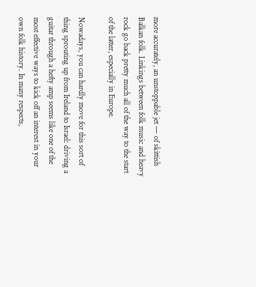more accurately, an unstoppable jet — of skittish Balkan folk. Linkings between folk music and heavy rock go back pretty much all of the way to the start of the latter, especially in Europe.

Nowadays, you can hardly move for this sort of thing sprouting up from Ireland to Israel: driving a guitar through a hefty amp seems like one of the most effective ways to kick off an interest in your own folk history. In many respects,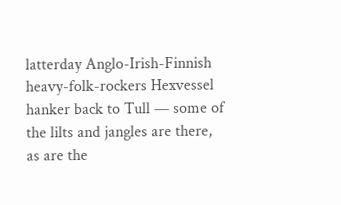latterday Anglo-Irish-Finnish heavy-folk-rockers Hexvessel hanker back to Tull — some of the lilts and jangles are there, as are the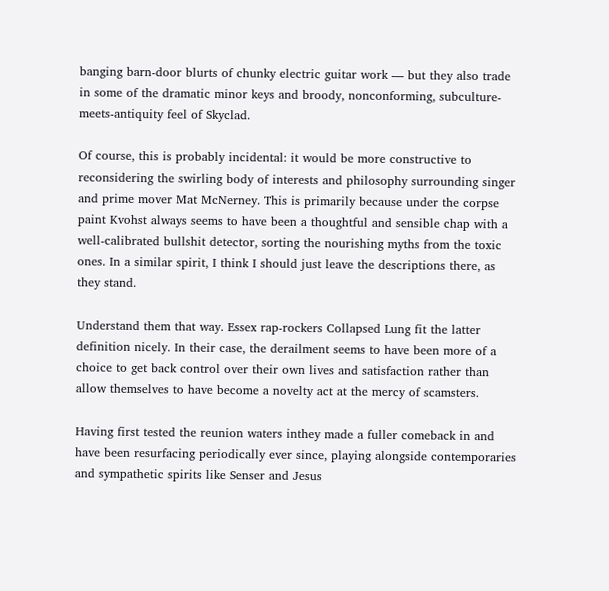banging barn-door blurts of chunky electric guitar work — but they also trade in some of the dramatic minor keys and broody, nonconforming, subculture-meets-antiquity feel of Skyclad.

Of course, this is probably incidental: it would be more constructive to reconsidering the swirling body of interests and philosophy surrounding singer and prime mover Mat McNerney. This is primarily because under the corpse paint Kvohst always seems to have been a thoughtful and sensible chap with a well-calibrated bullshit detector, sorting the nourishing myths from the toxic ones. In a similar spirit, I think I should just leave the descriptions there, as they stand.

Understand them that way. Essex rap-rockers Collapsed Lung fit the latter definition nicely. In their case, the derailment seems to have been more of a choice to get back control over their own lives and satisfaction rather than allow themselves to have become a novelty act at the mercy of scamsters.

Having first tested the reunion waters inthey made a fuller comeback in and have been resurfacing periodically ever since, playing alongside contemporaries and sympathetic spirits like Senser and Jesus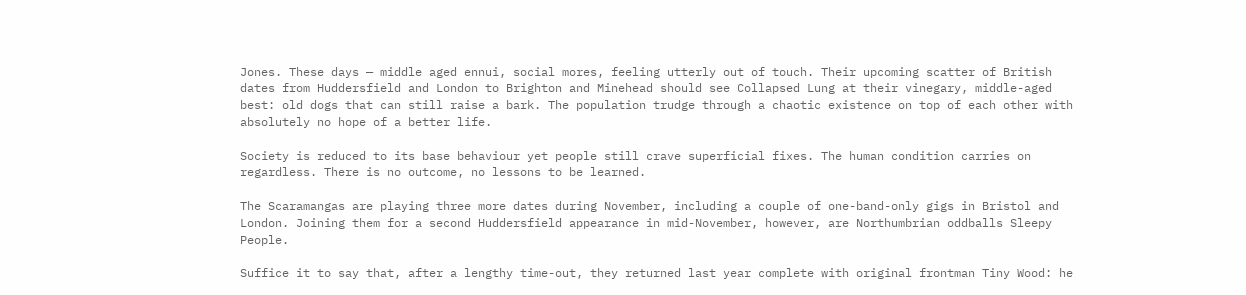Jones. These days — middle aged ennui, social mores, feeling utterly out of touch. Their upcoming scatter of British dates from Huddersfield and London to Brighton and Minehead should see Collapsed Lung at their vinegary, middle-aged best: old dogs that can still raise a bark. The population trudge through a chaotic existence on top of each other with absolutely no hope of a better life.

Society is reduced to its base behaviour yet people still crave superficial fixes. The human condition carries on regardless. There is no outcome, no lessons to be learned.

The Scaramangas are playing three more dates during November, including a couple of one-band-only gigs in Bristol and London. Joining them for a second Huddersfield appearance in mid-November, however, are Northumbrian oddballs Sleepy People.

Suffice it to say that, after a lengthy time-out, they returned last year complete with original frontman Tiny Wood: he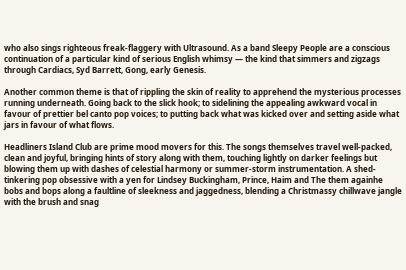who also sings righteous freak-flaggery with Ultrasound. As a band Sleepy People are a conscious continuation of a particular kind of serious English whimsy — the kind that simmers and zigzags through Cardiacs, Syd Barrett, Gong, early Genesis.

Another common theme is that of rippling the skin of reality to apprehend the mysterious processes running underneath. Going back to the slick hook; to sidelining the appealing awkward vocal in favour of prettier bel canto pop voices; to putting back what was kicked over and setting aside what jars in favour of what flows.

Headliners Island Club are prime mood movers for this. The songs themselves travel well-packed, clean and joyful, bringing hints of story along with them, touching lightly on darker feelings but blowing them up with dashes of celestial harmony or summer-storm instrumentation. A shed-tinkering pop obsessive with a yen for Lindsey Buckingham, Prince, Haim and The them againhe bobs and bops along a faultline of sleekness and jaggedness, blending a Christmassy chillwave jangle with the brush and snag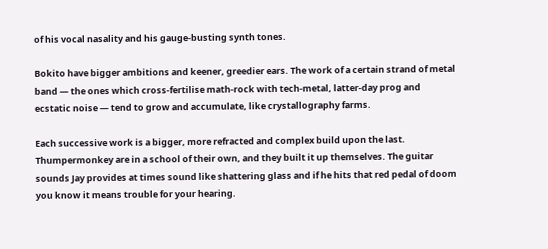of his vocal nasality and his gauge-busting synth tones.

Bokito have bigger ambitions and keener, greedier ears. The work of a certain strand of metal band — the ones which cross-fertilise math-rock with tech-metal, latter-day prog and ecstatic noise — tend to grow and accumulate, like crystallography farms.

Each successive work is a bigger, more refracted and complex build upon the last. Thumpermonkey are in a school of their own, and they built it up themselves. The guitar sounds Jay provides at times sound like shattering glass and if he hits that red pedal of doom you know it means trouble for your hearing.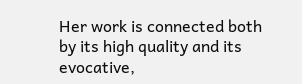Her work is connected both by its high quality and its evocative,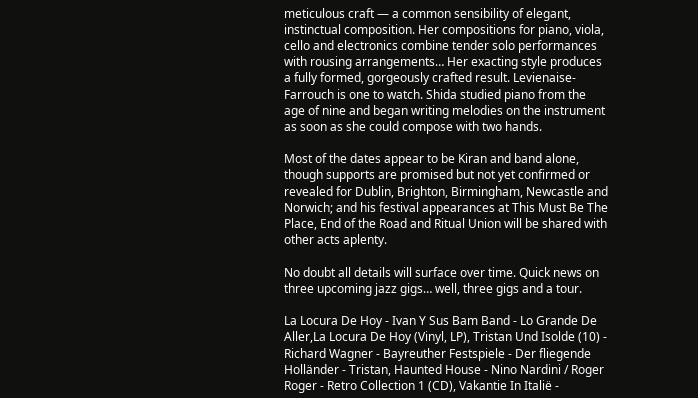meticulous craft — a common sensibility of elegant, instinctual composition. Her compositions for piano, viola, cello and electronics combine tender solo performances with rousing arrangements… Her exacting style produces a fully formed, gorgeously crafted result. Levienaise-Farrouch is one to watch. Shida studied piano from the age of nine and began writing melodies on the instrument as soon as she could compose with two hands.

Most of the dates appear to be Kiran and band alone, though supports are promised but not yet confirmed or revealed for Dublin, Brighton, Birmingham, Newcastle and Norwich; and his festival appearances at This Must Be The Place, End of the Road and Ritual Union will be shared with other acts aplenty.

No doubt all details will surface over time. Quick news on three upcoming jazz gigs… well, three gigs and a tour.

La Locura De Hoy - Ivan Y Sus Bam Band - Lo Grande De Aller,La Locura De Hoy (Vinyl, LP), Tristan Und Isolde (10) - Richard Wagner - Bayreuther Festspiele - Der fliegende Holländer - Tristan, Haunted House - Nino Nardini / Roger Roger - Retro Collection 1 (CD), Vakantie In Italië -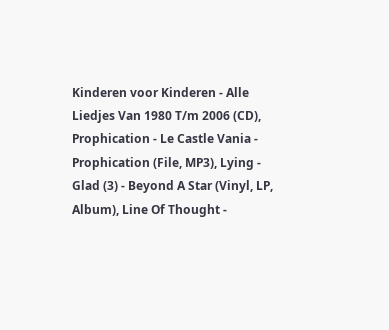Kinderen voor Kinderen - Alle Liedjes Van 1980 T/m 2006 (CD), Prophication - Le Castle Vania - Prophication (File, MP3), Lying - Glad (3) - Beyond A Star (Vinyl, LP, Album), Line Of Thought -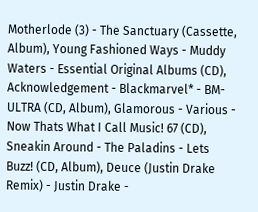Motherlode (3) - The Sanctuary (Cassette, Album), Young Fashioned Ways - Muddy Waters - Essential Original Albums (CD), Acknowledgement - Blackmarvel* - BM-ULTRA (CD, Album), Glamorous - Various - Now Thats What I Call Music! 67 (CD), Sneakin Around - The Paladins - Lets Buzz! (CD, Album), Deuce (Justin Drake Remix) - Justin Drake -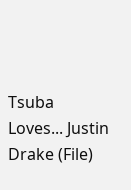Tsuba Loves... Justin Drake (File)